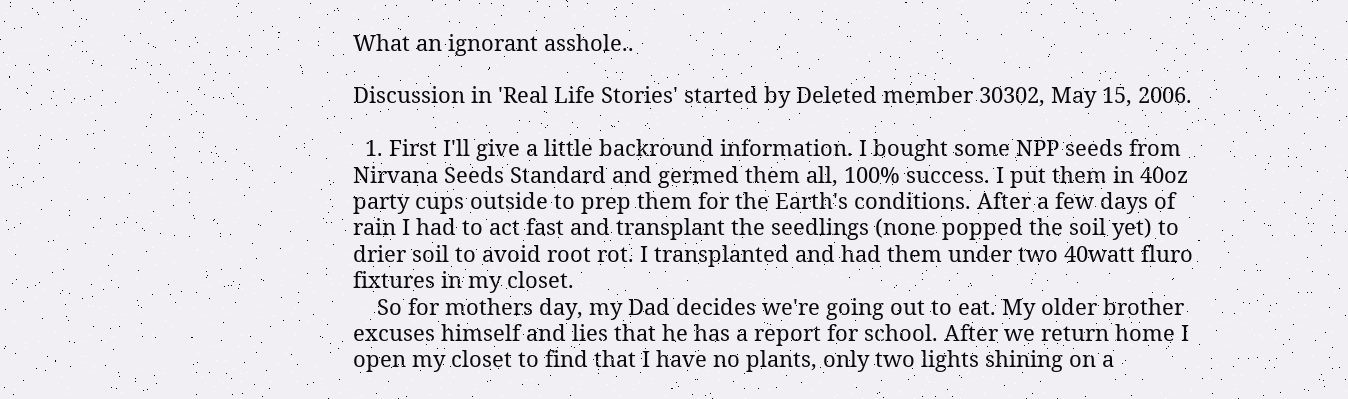What an ignorant asshole..

Discussion in 'Real Life Stories' started by Deleted member 30302, May 15, 2006.

  1. First I'll give a little backround information. I bought some NPP seeds from Nirvana Seeds Standard and germed them all, 100% success. I put them in 40oz party cups outside to prep them for the Earth's conditions. After a few days of rain I had to act fast and transplant the seedlings (none popped the soil yet) to drier soil to avoid root rot. I transplanted and had them under two 40watt fluro fixtures in my closet.
    So for mothers day, my Dad decides we're going out to eat. My older brother excuses himself and lies that he has a report for school. After we return home I open my closet to find that I have no plants, only two lights shining on a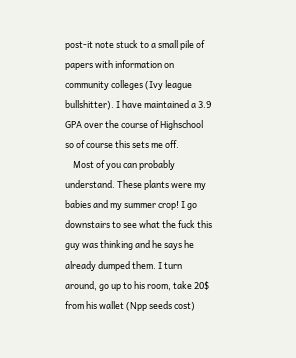post-it note stuck to a small pile of papers with information on community colleges (Ivy league bullshitter). I have maintained a 3.9 GPA over the course of Highschool so of course this sets me off.
    Most of you can probably understand. These plants were my babies and my summer crop! I go downstairs to see what the fuck this guy was thinking and he says he already dumped them. I turn around, go up to his room, take 20$ from his wallet (Npp seeds cost)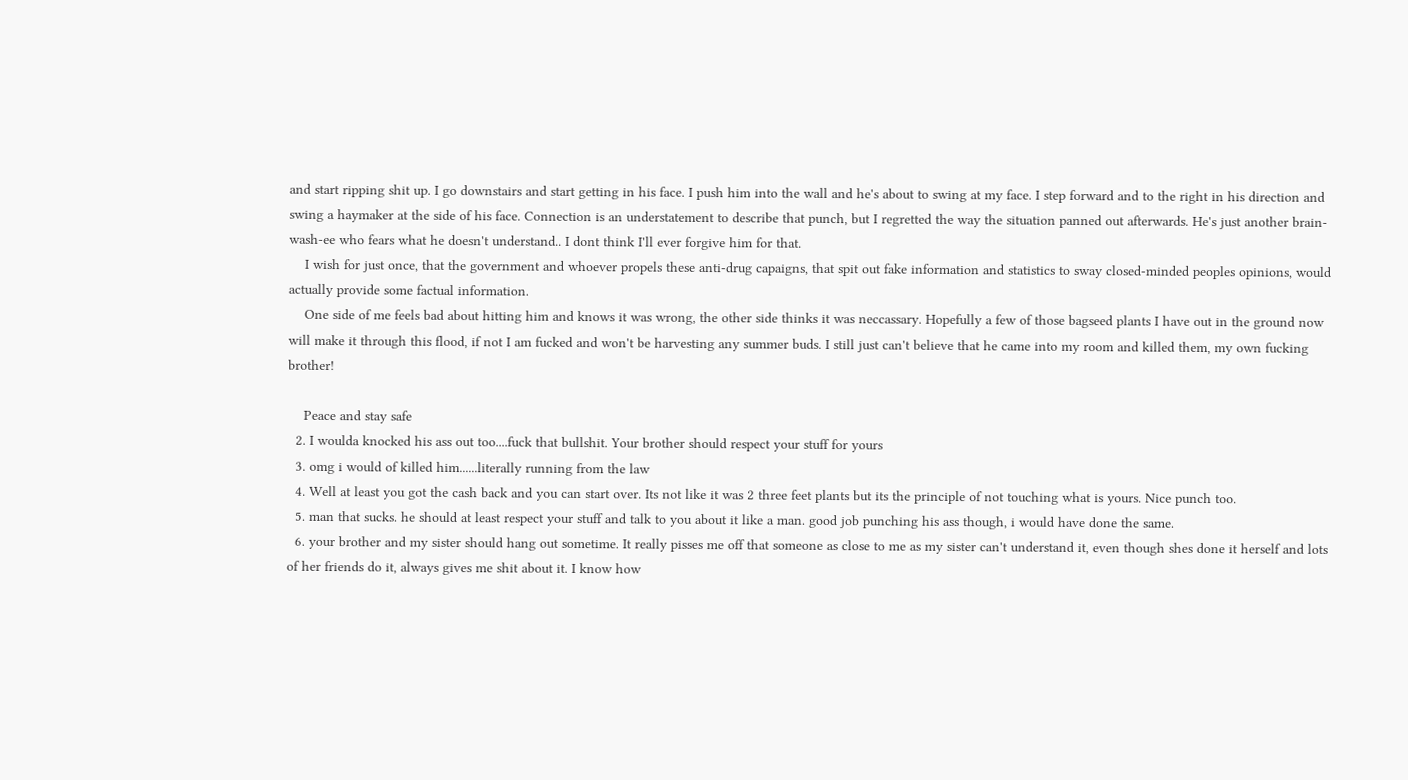and start ripping shit up. I go downstairs and start getting in his face. I push him into the wall and he's about to swing at my face. I step forward and to the right in his direction and swing a haymaker at the side of his face. Connection is an understatement to describe that punch, but I regretted the way the situation panned out afterwards. He's just another brain-wash-ee who fears what he doesn't understand.. I dont think I'll ever forgive him for that.
    I wish for just once, that the government and whoever propels these anti-drug capaigns, that spit out fake information and statistics to sway closed-minded peoples opinions, would actually provide some factual information.
    One side of me feels bad about hitting him and knows it was wrong, the other side thinks it was neccassary. Hopefully a few of those bagseed plants I have out in the ground now will make it through this flood, if not I am fucked and won't be harvesting any summer buds. I still just can't believe that he came into my room and killed them, my own fucking brother!

    Peace and stay safe
  2. I woulda knocked his ass out too....fuck that bullshit. Your brother should respect your stuff for yours
  3. omg i would of killed him......literally running from the law
  4. Well at least you got the cash back and you can start over. Its not like it was 2 three feet plants but its the principle of not touching what is yours. Nice punch too.
  5. man that sucks. he should at least respect your stuff and talk to you about it like a man. good job punching his ass though, i would have done the same.
  6. your brother and my sister should hang out sometime. It really pisses me off that someone as close to me as my sister can't understand it, even though shes done it herself and lots of her friends do it, always gives me shit about it. I know how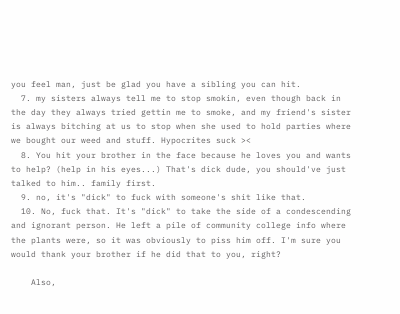you feel man, just be glad you have a sibling you can hit.
  7. my sisters always tell me to stop smokin, even though back in the day they always tried gettin me to smoke, and my friend's sister is always bitching at us to stop when she used to hold parties where we bought our weed and stuff. Hypocrites suck ><
  8. You hit your brother in the face because he loves you and wants to help? (help in his eyes...) That's dick dude, you should've just talked to him.. family first.
  9. no, it's "dick" to fuck with someone's shit like that.
  10. No, fuck that. It's "dick" to take the side of a condescending and ignorant person. He left a pile of community college info where the plants were, so it was obviously to piss him off. I'm sure you would thank your brother if he did that to you, right?

    Also,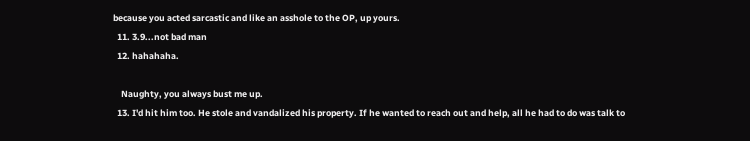because you acted sarcastic and like an asshole to the OP, up yours.
  11. 3.9...not bad man
  12. hahahaha.

    Naughty, you always bust me up.
  13. I'd hit him too. He stole and vandalized his property. If he wanted to reach out and help, all he had to do was talk to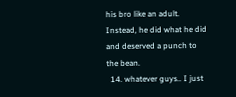his bro like an adult. Instead, he did what he did and deserved a punch to the bean.
  14. whatever guys.. I just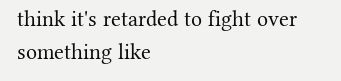think it's retarded to fight over something like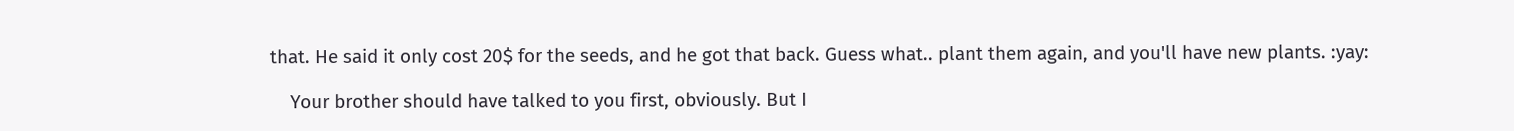that. He said it only cost 20$ for the seeds, and he got that back. Guess what.. plant them again, and you'll have new plants. :yay:

    Your brother should have talked to you first, obviously. But I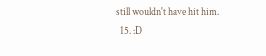still wouldn't have hit him.
  15. :D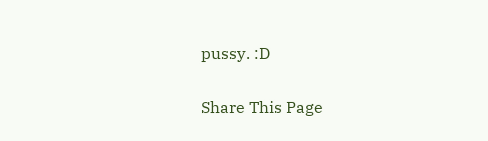pussy. :D

Share This Page